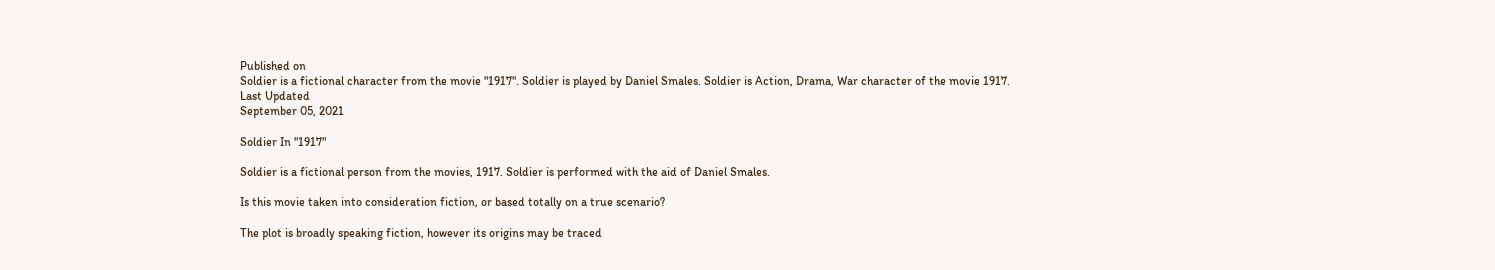Published on
Soldier is a fictional character from the movie "1917". Soldier is played by Daniel Smales. Soldier is Action, Drama, War character of the movie 1917.
Last Updated
September 05, 2021

Soldier In "1917"

Soldier is a fictional person from the movies, 1917. Soldier is performed with the aid of Daniel Smales.

Is this movie taken into consideration fiction, or based totally on a true scenario?

The plot is broadly speaking fiction, however its origins may be traced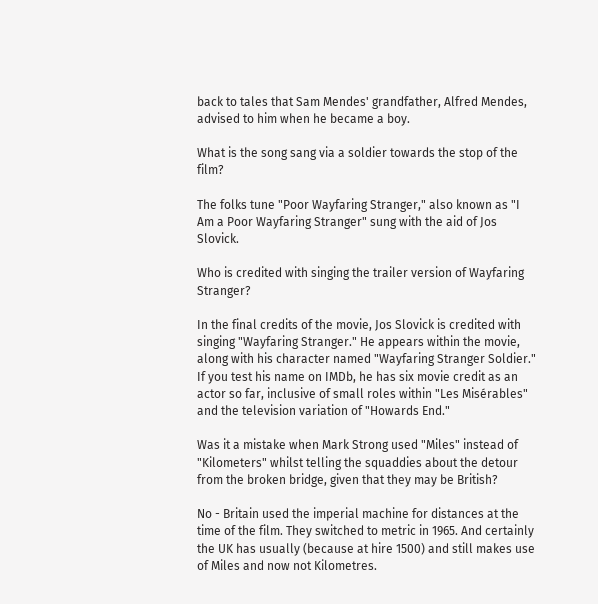back to tales that Sam Mendes' grandfather, Alfred Mendes, advised to him when he became a boy.

What is the song sang via a soldier towards the stop of the film?

The folks tune "Poor Wayfaring Stranger," also known as "I Am a Poor Wayfaring Stranger" sung with the aid of Jos Slovick.

Who is credited with singing the trailer version of Wayfaring Stranger?

In the final credits of the movie, Jos Slovick is credited with singing "Wayfaring Stranger." He appears within the movie, along with his character named "Wayfaring Stranger Soldier." If you test his name on IMDb, he has six movie credit as an actor so far, inclusive of small roles within "Les Misérables" and the television variation of "Howards End."

Was it a mistake when Mark Strong used "Miles" instead of "Kilometers" whilst telling the squaddies about the detour from the broken bridge, given that they may be British?

No - Britain used the imperial machine for distances at the time of the film. They switched to metric in 1965. And certainly the UK has usually (because at hire 1500) and still makes use of Miles and now not Kilometres.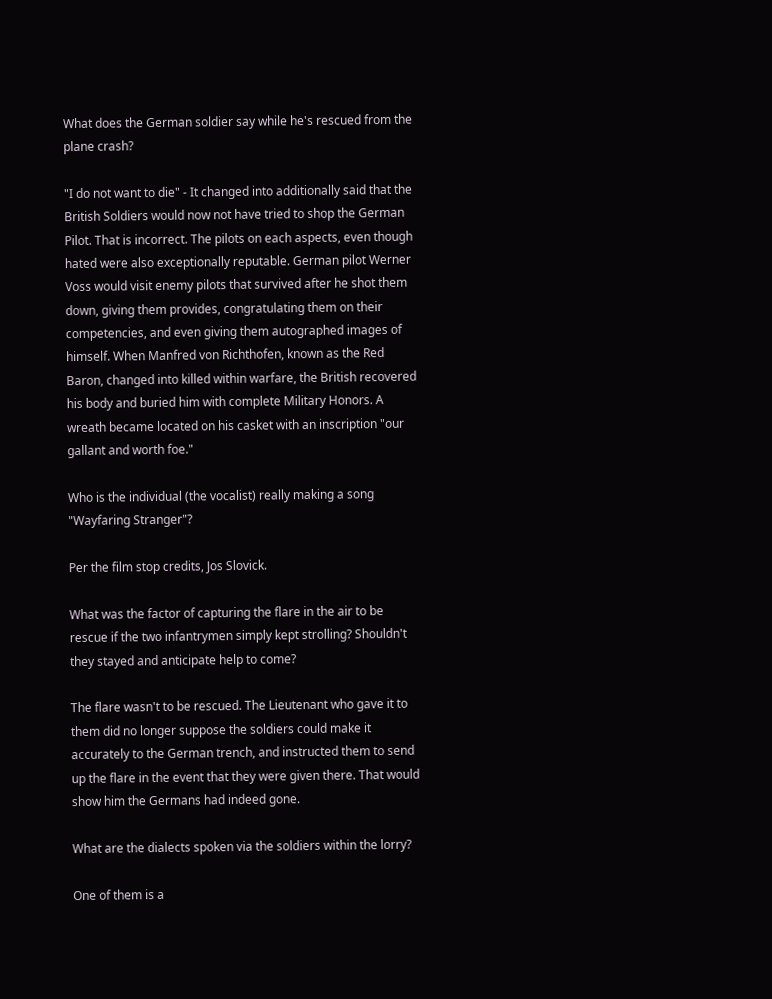What does the German soldier say while he's rescued from the plane crash?

"I do not want to die" - It changed into additionally said that the British Soldiers would now not have tried to shop the German Pilot. That is incorrect. The pilots on each aspects, even though hated were also exceptionally reputable. German pilot Werner Voss would visit enemy pilots that survived after he shot them down, giving them provides, congratulating them on their competencies, and even giving them autographed images of himself. When Manfred von Richthofen, known as the Red Baron, changed into killed within warfare, the British recovered his body and buried him with complete Military Honors. A wreath became located on his casket with an inscription "our gallant and worth foe."

Who is the individual (the vocalist) really making a song "Wayfaring Stranger"?

Per the film stop credits, Jos Slovick.

What was the factor of capturing the flare in the air to be rescue if the two infantrymen simply kept strolling? Shouldn't they stayed and anticipate help to come?

The flare wasn't to be rescued. The Lieutenant who gave it to them did no longer suppose the soldiers could make it accurately to the German trench, and instructed them to send up the flare in the event that they were given there. That would show him the Germans had indeed gone.

What are the dialects spoken via the soldiers within the lorry?

One of them is a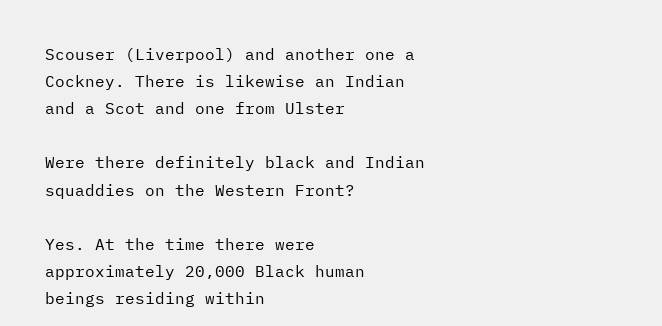Scouser (Liverpool) and another one a Cockney. There is likewise an Indian and a Scot and one from Ulster

Were there definitely black and Indian squaddies on the Western Front?

Yes. At the time there were approximately 20,000 Black human beings residing within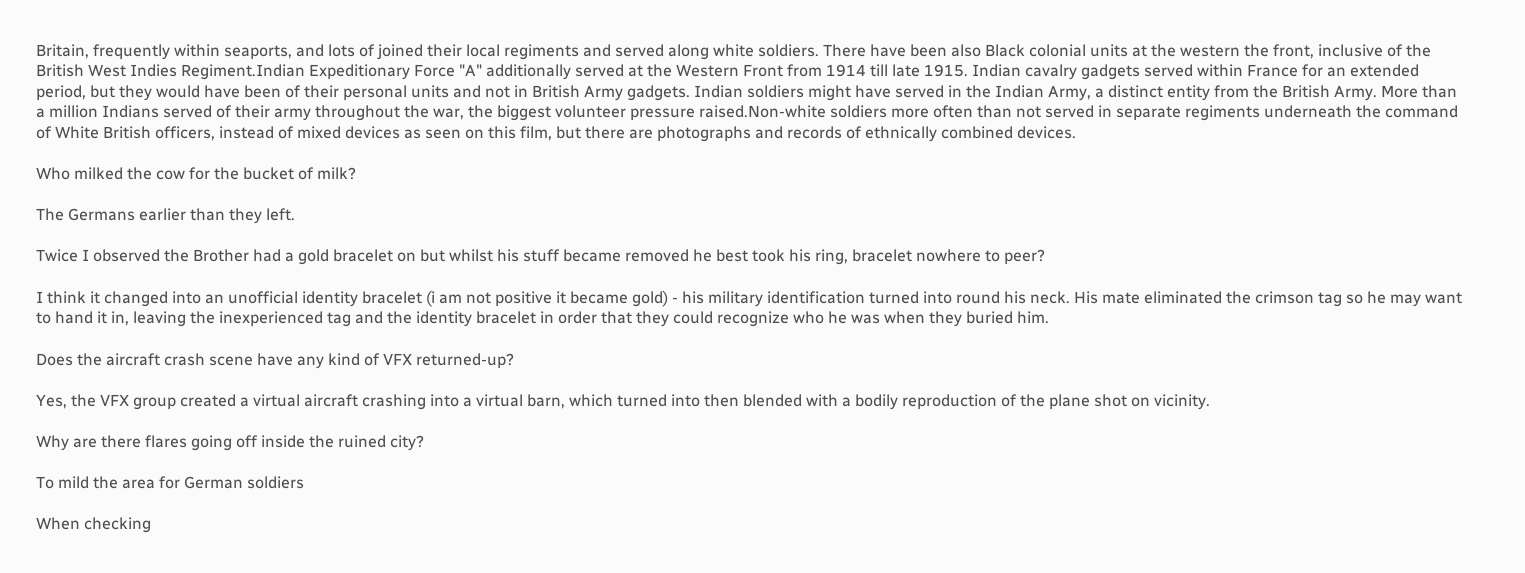Britain, frequently within seaports, and lots of joined their local regiments and served along white soldiers. There have been also Black colonial units at the western the front, inclusive of the British West Indies Regiment.Indian Expeditionary Force "A" additionally served at the Western Front from 1914 till late 1915. Indian cavalry gadgets served within France for an extended period, but they would have been of their personal units and not in British Army gadgets. Indian soldiers might have served in the Indian Army, a distinct entity from the British Army. More than a million Indians served of their army throughout the war, the biggest volunteer pressure raised.Non-white soldiers more often than not served in separate regiments underneath the command of White British officers, instead of mixed devices as seen on this film, but there are photographs and records of ethnically combined devices.

Who milked the cow for the bucket of milk?

The Germans earlier than they left.

Twice I observed the Brother had a gold bracelet on but whilst his stuff became removed he best took his ring, bracelet nowhere to peer?

I think it changed into an unofficial identity bracelet (i am not positive it became gold) - his military identification turned into round his neck. His mate eliminated the crimson tag so he may want to hand it in, leaving the inexperienced tag and the identity bracelet in order that they could recognize who he was when they buried him.

Does the aircraft crash scene have any kind of VFX returned-up?

Yes, the VFX group created a virtual aircraft crashing into a virtual barn, which turned into then blended with a bodily reproduction of the plane shot on vicinity.

Why are there flares going off inside the ruined city?

To mild the area for German soldiers

When checking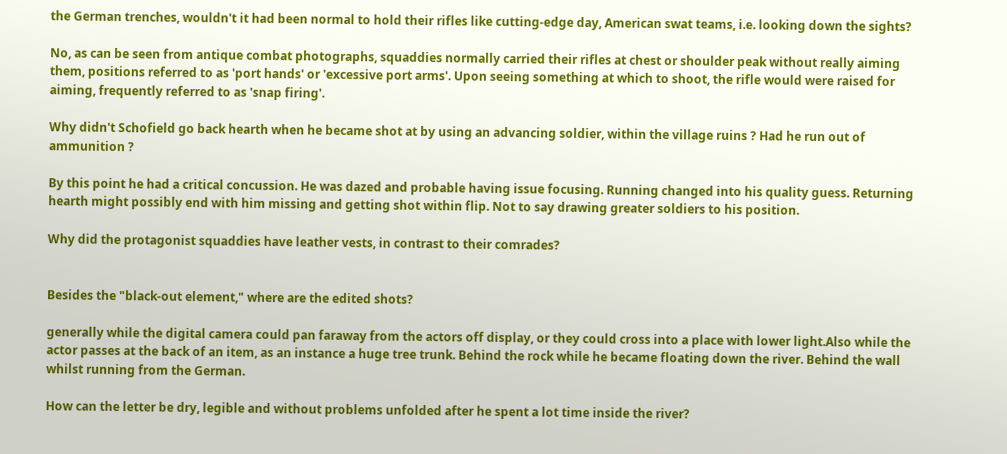the German trenches, wouldn't it had been normal to hold their rifles like cutting-edge day, American swat teams, i.e. looking down the sights?

No, as can be seen from antique combat photographs, squaddies normally carried their rifles at chest or shoulder peak without really aiming them, positions referred to as 'port hands' or 'excessive port arms'. Upon seeing something at which to shoot, the rifle would were raised for aiming, frequently referred to as 'snap firing'.

Why didn't Schofield go back hearth when he became shot at by using an advancing soldier, within the village ruins ? Had he run out of ammunition ?

By this point he had a critical concussion. He was dazed and probable having issue focusing. Running changed into his quality guess. Returning hearth might possibly end with him missing and getting shot within flip. Not to say drawing greater soldiers to his position.

Why did the protagonist squaddies have leather vests, in contrast to their comrades?


Besides the "black-out element," where are the edited shots?

generally while the digital camera could pan faraway from the actors off display, or they could cross into a place with lower light.Also while the actor passes at the back of an item, as an instance a huge tree trunk. Behind the rock while he became floating down the river. Behind the wall whilst running from the German.

How can the letter be dry, legible and without problems unfolded after he spent a lot time inside the river?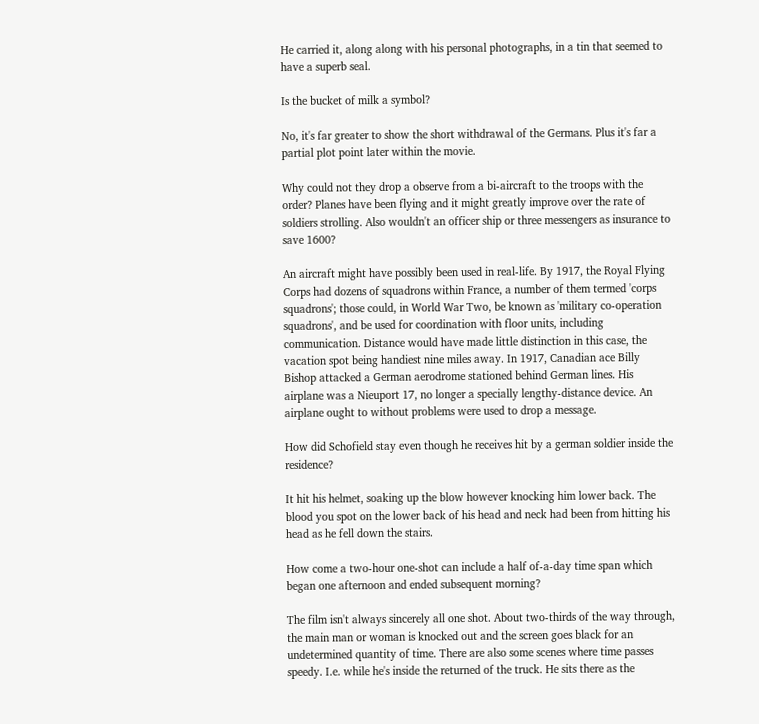He carried it, along along with his personal photographs, in a tin that seemed to have a superb seal.

Is the bucket of milk a symbol?

No, it's far greater to show the short withdrawal of the Germans. Plus it's far a partial plot point later within the movie.

Why could not they drop a observe from a bi-aircraft to the troops with the order? Planes have been flying and it might greatly improve over the rate of soldiers strolling. Also wouldn't an officer ship or three messengers as insurance to save 1600?

An aircraft might have possibly been used in real-life. By 1917, the Royal Flying Corps had dozens of squadrons within France, a number of them termed 'corps squadrons'; those could, in World War Two, be known as 'military co-operation squadrons', and be used for coordination with floor units, including communication. Distance would have made little distinction in this case, the vacation spot being handiest nine miles away. In 1917, Canadian ace Billy Bishop attacked a German aerodrome stationed behind German lines. His airplane was a Nieuport 17, no longer a specially lengthy-distance device. An airplane ought to without problems were used to drop a message.

How did Schofield stay even though he receives hit by a german soldier inside the residence?

It hit his helmet, soaking up the blow however knocking him lower back. The blood you spot on the lower back of his head and neck had been from hitting his head as he fell down the stairs.

How come a two-hour one-shot can include a half of-a-day time span which began one afternoon and ended subsequent morning?

The film isn't always sincerely all one shot. About two-thirds of the way through, the main man or woman is knocked out and the screen goes black for an undetermined quantity of time. There are also some scenes where time passes speedy. I.e. while he's inside the returned of the truck. He sits there as the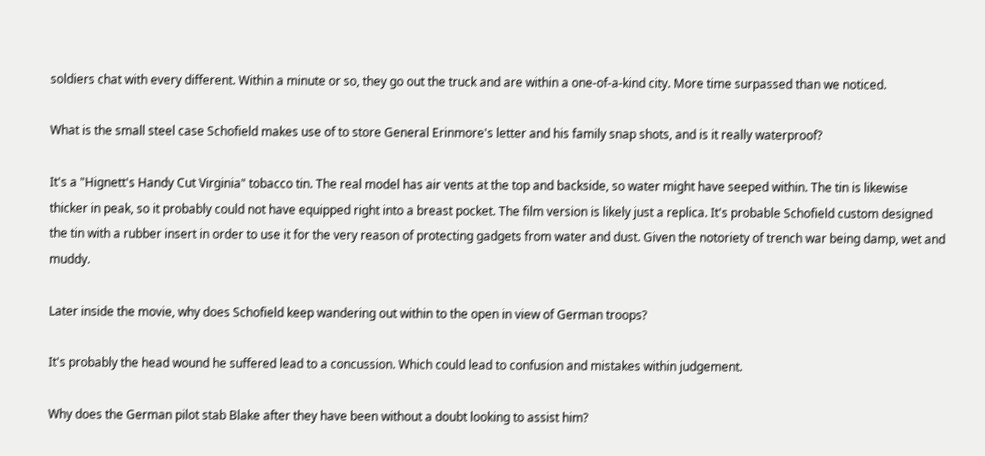soldiers chat with every different. Within a minute or so, they go out the truck and are within a one-of-a-kind city. More time surpassed than we noticed.

What is the small steel case Schofield makes use of to store General Erinmore's letter and his family snap shots, and is it really waterproof?

It's a "Hignett's Handy Cut Virginia" tobacco tin. The real model has air vents at the top and backside, so water might have seeped within. The tin is likewise thicker in peak, so it probably could not have equipped right into a breast pocket. The film version is likely just a replica. It's probable Schofield custom designed the tin with a rubber insert in order to use it for the very reason of protecting gadgets from water and dust. Given the notoriety of trench war being damp, wet and muddy.

Later inside the movie, why does Schofield keep wandering out within to the open in view of German troops?

It's probably the head wound he suffered lead to a concussion. Which could lead to confusion and mistakes within judgement.

Why does the German pilot stab Blake after they have been without a doubt looking to assist him?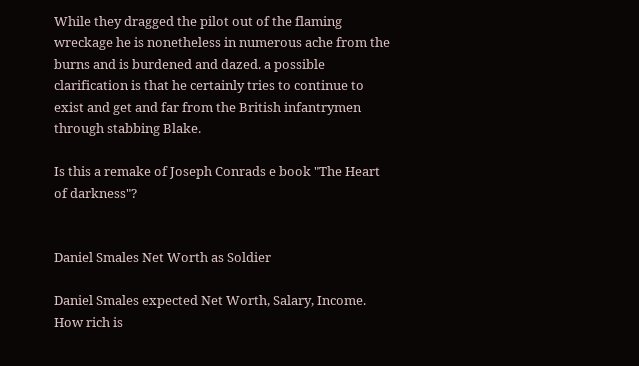While they dragged the pilot out of the flaming wreckage he is nonetheless in numerous ache from the burns and is burdened and dazed. a possible clarification is that he certainly tries to continue to exist and get and far from the British infantrymen through stabbing Blake.

Is this a remake of Joseph Conrads e book "The Heart of darkness"?


Daniel Smales Net Worth as Soldier

Daniel Smales expected Net Worth, Salary, Income. How rich is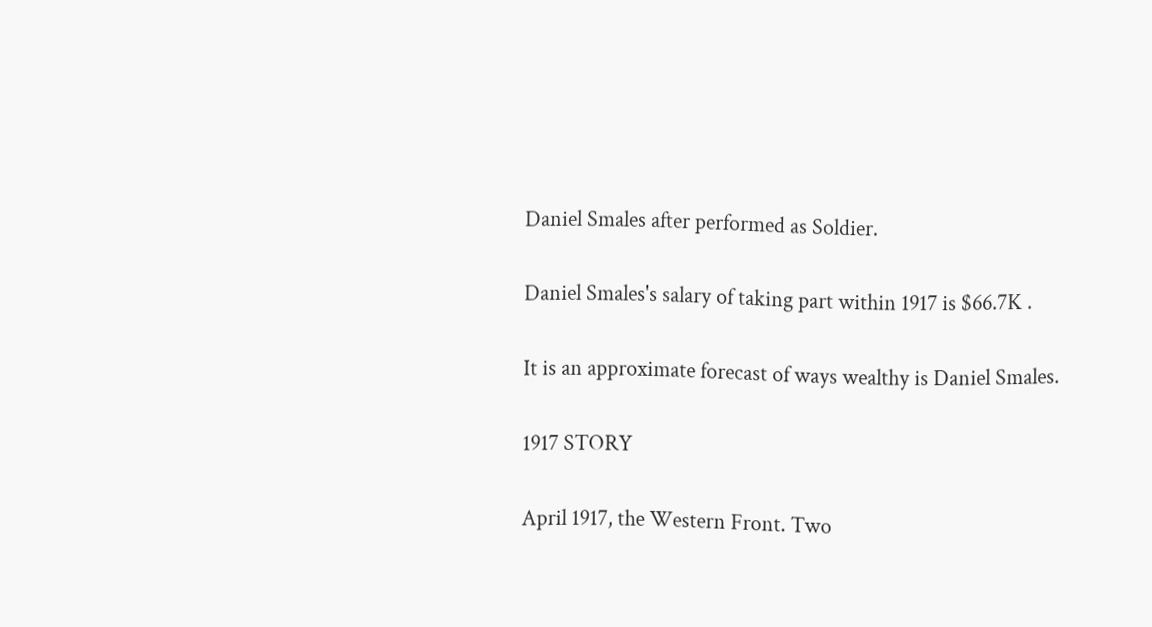Daniel Smales after performed as Soldier.

Daniel Smales's salary of taking part within 1917 is $66.7K .

It is an approximate forecast of ways wealthy is Daniel Smales.

1917 STORY

April 1917, the Western Front. Two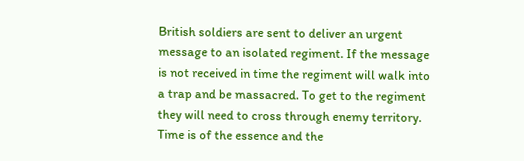British soldiers are sent to deliver an urgent message to an isolated regiment. If the message is not received in time the regiment will walk into a trap and be massacred. To get to the regiment they will need to cross through enemy territory. Time is of the essence and the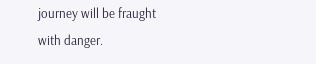journey will be fraught with danger.